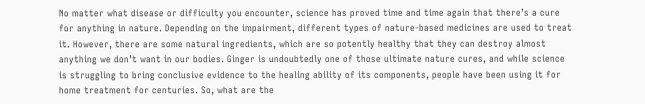No matter what disease or difficulty you encounter, science has proved time and time again that there’s a cure for anything in nature. Depending on the impairment, different types of nature-based medicines are used to treat it. However, there are some natural ingredients, which are so potently healthy that they can destroy almost anything we don’t want in our bodies. Ginger is undoubtedly one of those ultimate nature cures, and while science is struggling to bring conclusive evidence to the healing ability of its components, people have been using it for home treatment for centuries. So, what are the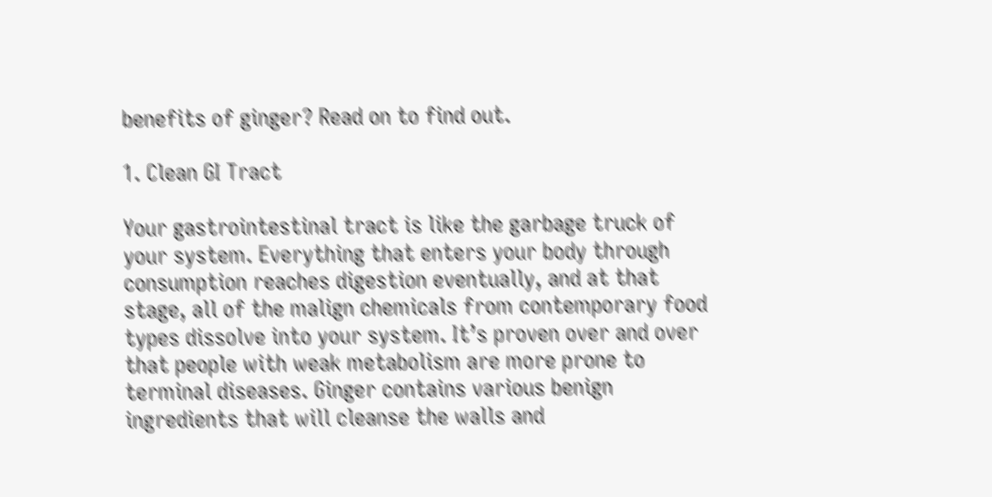benefits of ginger? Read on to find out.

1. Clean GI Tract

Your gastrointestinal tract is like the garbage truck of your system. Everything that enters your body through consumption reaches digestion eventually, and at that stage, all of the malign chemicals from contemporary food types dissolve into your system. It’s proven over and over that people with weak metabolism are more prone to terminal diseases. Ginger contains various benign ingredients that will cleanse the walls and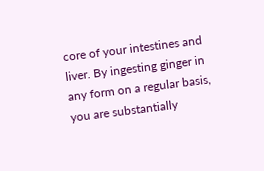core of your intestines and liver. By ingesting ginger in any form on a regular basis, you are substantially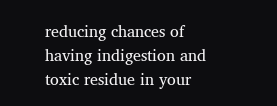reducing chances of having indigestion and toxic residue in your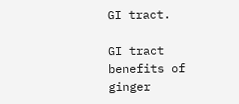GI tract.

GI tract benefits of ginger